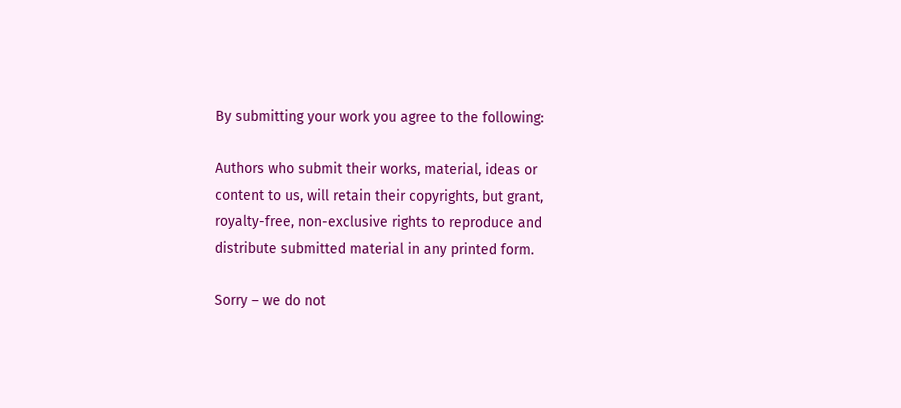By submitting your work you agree to the following:

Authors who submit their works, material, ideas or content to us, will retain their copyrights, but grant, royalty-free, non-exclusive rights to reproduce and distribute submitted material in any printed form.

Sorry – we do not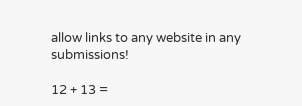allow links to any website in any submissions!

12 + 13 =